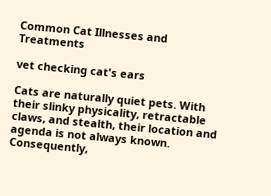Common Cat Illnesses and Treatments

vet checking cat's ears

Cats are naturally quiet pets. With their slinky physicality, retractable claws, and stealth, their location and agenda is not always known. Consequently,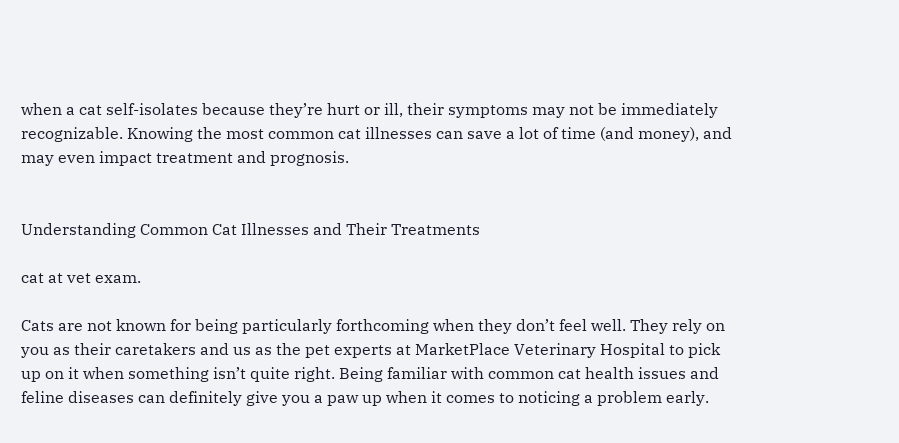when a cat self-isolates because they’re hurt or ill, their symptoms may not be immediately recognizable. Knowing the most common cat illnesses can save a lot of time (and money), and may even impact treatment and prognosis.


Understanding Common Cat Illnesses and Their Treatments

cat at vet exam.

Cats are not known for being particularly forthcoming when they don’t feel well. They rely on you as their caretakers and us as the pet experts at MarketPlace Veterinary Hospital to pick up on it when something isn’t quite right. Being familiar with common cat health issues and feline diseases can definitely give you a paw up when it comes to noticing a problem early.